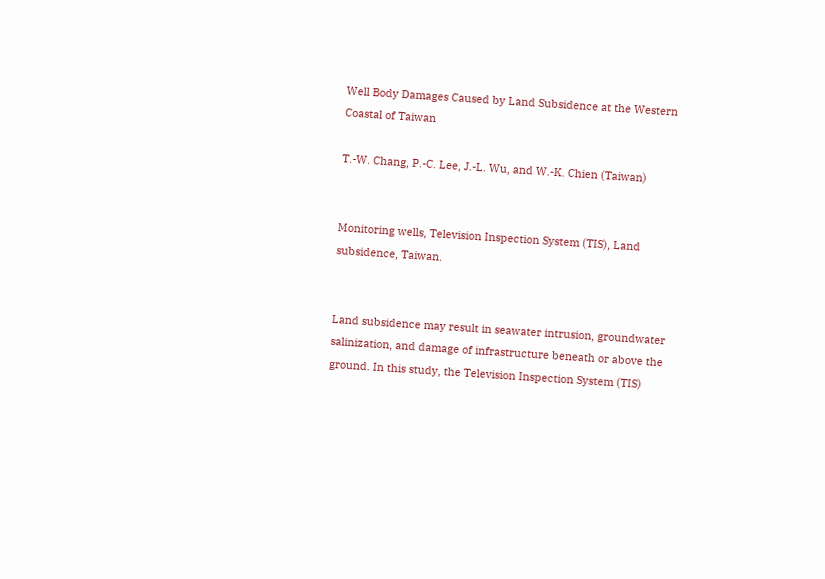Well Body Damages Caused by Land Subsidence at the Western Coastal of Taiwan

T.-W. Chang, P.-C. Lee, J.-L. Wu, and W.-K. Chien (Taiwan)


Monitoring wells, Television Inspection System (TIS), Land subsidence, Taiwan.


Land subsidence may result in seawater intrusion, groundwater salinization, and damage of infrastructure beneath or above the ground. In this study, the Television Inspection System (TIS)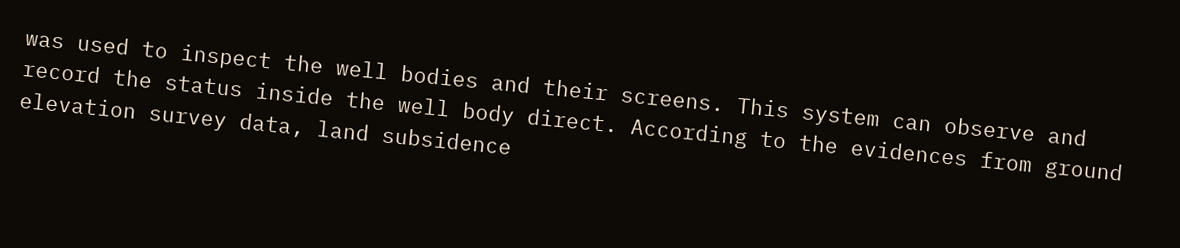was used to inspect the well bodies and their screens. This system can observe and record the status inside the well body direct. According to the evidences from ground elevation survey data, land subsidence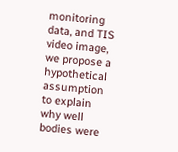monitoring data, and TIS video image, we propose a hypothetical assumption to explain why well bodies were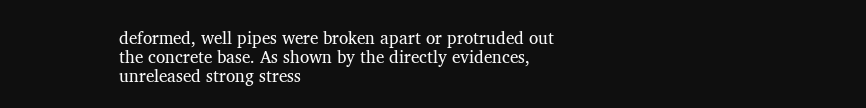deformed, well pipes were broken apart or protruded out the concrete base. As shown by the directly evidences, unreleased strong stress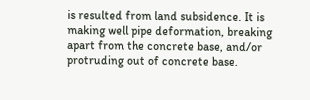is resulted from land subsidence. It is making well pipe deformation, breaking apart from the concrete base, and/or protruding out of concrete base.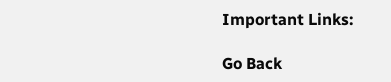Important Links:

Go Back